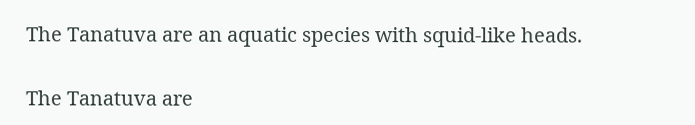The Tanatuva are an aquatic species with squid-like heads.

The Tanatuva are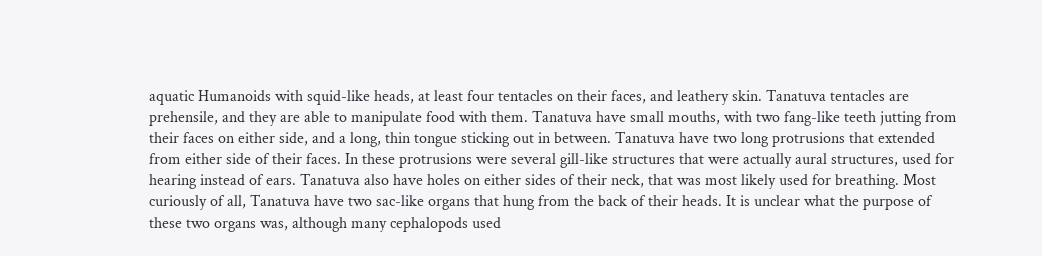aquatic Humanoids with squid-like heads, at least four tentacles on their faces, and leathery skin. Tanatuva tentacles are prehensile, and they are able to manipulate food with them. Tanatuva have small mouths, with two fang-like teeth jutting from their faces on either side, and a long, thin tongue sticking out in between. Tanatuva have two long protrusions that extended from either side of their faces. In these protrusions were several gill-like structures that were actually aural structures, used for hearing instead of ears. Tanatuva also have holes on either sides of their neck, that was most likely used for breathing. Most curiously of all, Tanatuva have two sac-like organs that hung from the back of their heads. It is unclear what the purpose of these two organs was, although many cephalopods used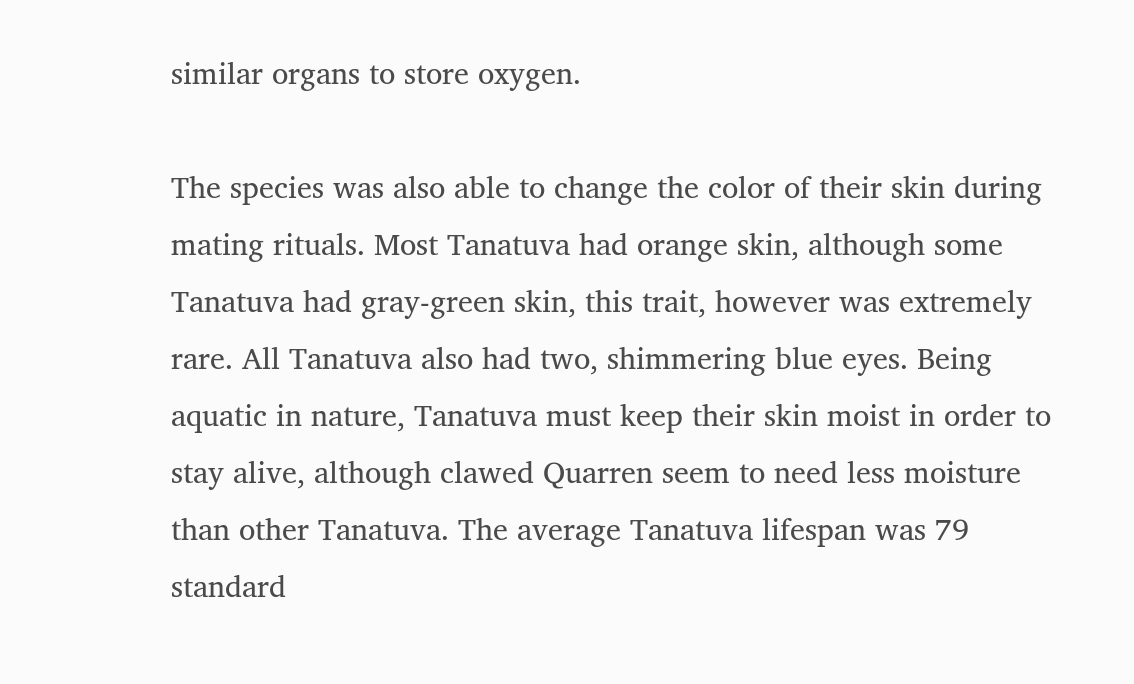similar organs to store oxygen.

The species was also able to change the color of their skin during mating rituals. Most Tanatuva had orange skin, although some Tanatuva had gray-green skin, this trait, however was extremely rare. All Tanatuva also had two, shimmering blue eyes. Being aquatic in nature, Tanatuva must keep their skin moist in order to stay alive, although clawed Quarren seem to need less moisture than other Tanatuva. The average Tanatuva lifespan was 79 standard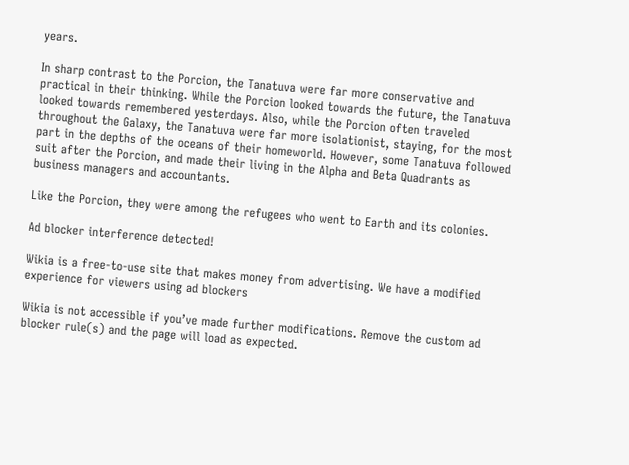years.

In sharp contrast to the Porcion, the Tanatuva were far more conservative and practical in their thinking. While the Porcion looked towards the future, the Tanatuva looked towards remembered yesterdays. Also, while the Porcion often traveled throughout the Galaxy, the Tanatuva were far more isolationist, staying, for the most part in the depths of the oceans of their homeworld. However, some Tanatuva followed suit after the Porcion, and made their living in the Alpha and Beta Quadrants as business managers and accountants.

Like the Porcion, they were among the refugees who went to Earth and its colonies.

Ad blocker interference detected!

Wikia is a free-to-use site that makes money from advertising. We have a modified experience for viewers using ad blockers

Wikia is not accessible if you’ve made further modifications. Remove the custom ad blocker rule(s) and the page will load as expected.